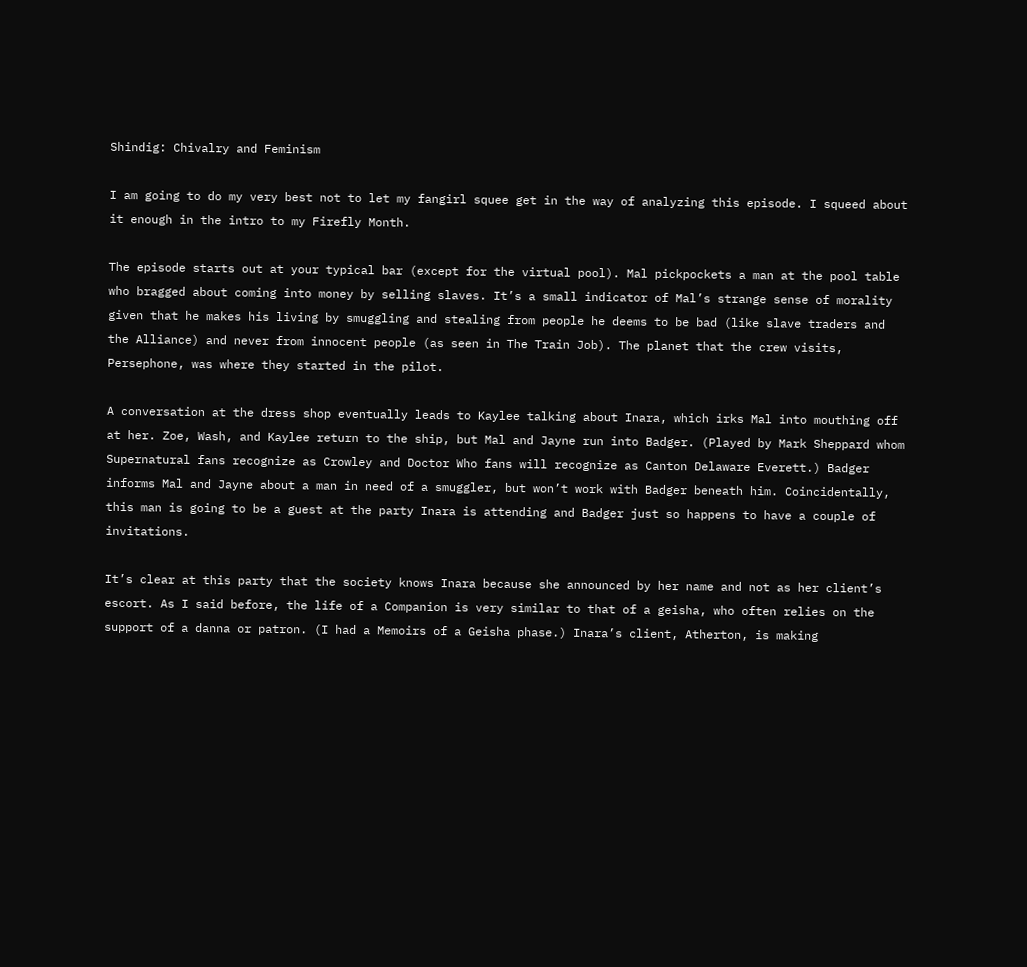Shindig: Chivalry and Feminism

I am going to do my very best not to let my fangirl squee get in the way of analyzing this episode. I squeed about it enough in the intro to my Firefly Month.

The episode starts out at your typical bar (except for the virtual pool). Mal pickpockets a man at the pool table who bragged about coming into money by selling slaves. It’s a small indicator of Mal’s strange sense of morality given that he makes his living by smuggling and stealing from people he deems to be bad (like slave traders and the Alliance) and never from innocent people (as seen in The Train Job). The planet that the crew visits, Persephone, was where they started in the pilot.

A conversation at the dress shop eventually leads to Kaylee talking about Inara, which irks Mal into mouthing off at her. Zoe, Wash, and Kaylee return to the ship, but Mal and Jayne run into Badger. (Played by Mark Sheppard whom Supernatural fans recognize as Crowley and Doctor Who fans will recognize as Canton Delaware Everett.) Badger informs Mal and Jayne about a man in need of a smuggler, but won’t work with Badger beneath him. Coincidentally, this man is going to be a guest at the party Inara is attending and Badger just so happens to have a couple of invitations.

It’s clear at this party that the society knows Inara because she announced by her name and not as her client’s escort. As I said before, the life of a Companion is very similar to that of a geisha, who often relies on the support of a danna or patron. (I had a Memoirs of a Geisha phase.) Inara’s client, Atherton, is making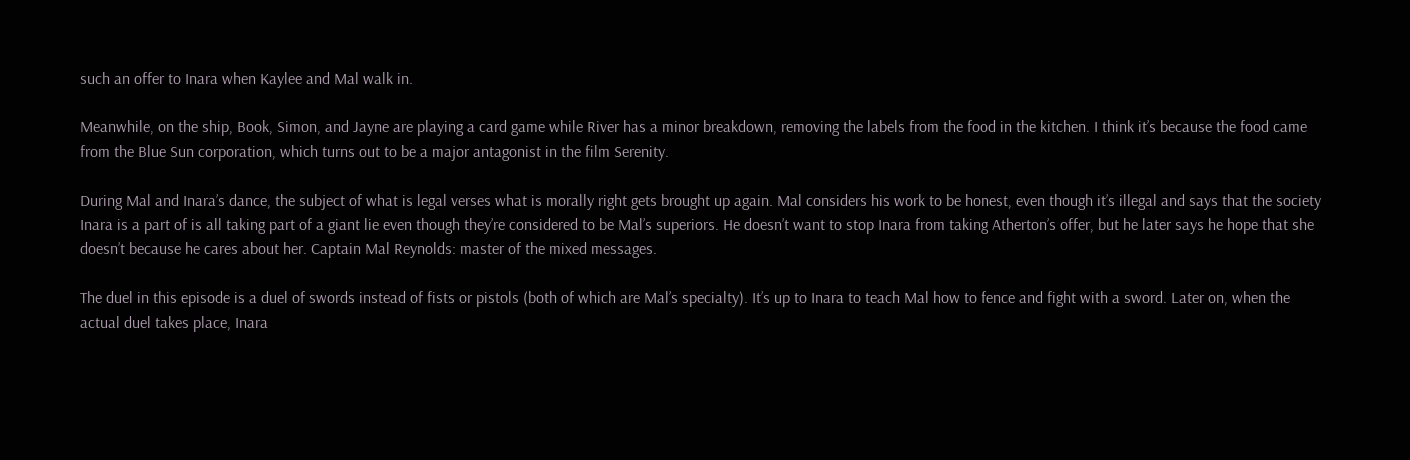such an offer to Inara when Kaylee and Mal walk in.

Meanwhile, on the ship, Book, Simon, and Jayne are playing a card game while River has a minor breakdown, removing the labels from the food in the kitchen. I think it’s because the food came from the Blue Sun corporation, which turns out to be a major antagonist in the film Serenity.

During Mal and Inara’s dance, the subject of what is legal verses what is morally right gets brought up again. Mal considers his work to be honest, even though it’s illegal and says that the society Inara is a part of is all taking part of a giant lie even though they’re considered to be Mal’s superiors. He doesn’t want to stop Inara from taking Atherton’s offer, but he later says he hope that she doesn’t because he cares about her. Captain Mal Reynolds: master of the mixed messages.

The duel in this episode is a duel of swords instead of fists or pistols (both of which are Mal’s specialty). It’s up to Inara to teach Mal how to fence and fight with a sword. Later on, when the actual duel takes place, Inara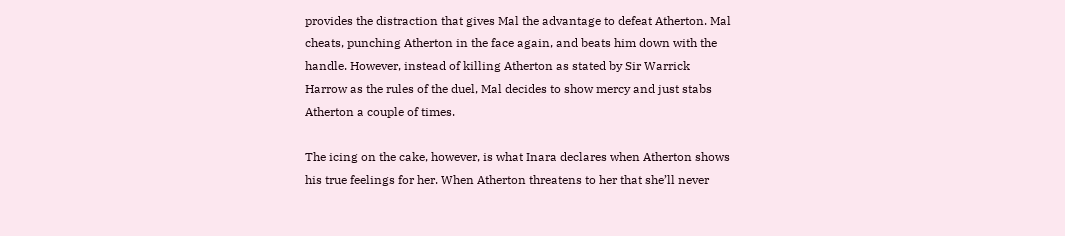provides the distraction that gives Mal the advantage to defeat Atherton. Mal cheats, punching Atherton in the face again, and beats him down with the handle. However, instead of killing Atherton as stated by Sir Warrick Harrow as the rules of the duel, Mal decides to show mercy and just stabs Atherton a couple of times.

The icing on the cake, however, is what Inara declares when Atherton shows his true feelings for her. When Atherton threatens to her that she’ll never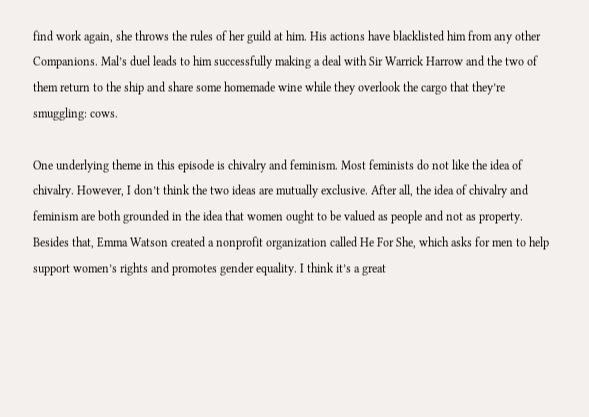find work again, she throws the rules of her guild at him. His actions have blacklisted him from any other Companions. Mal’s duel leads to him successfully making a deal with Sir Warrick Harrow and the two of them return to the ship and share some homemade wine while they overlook the cargo that they’re smuggling: cows.

One underlying theme in this episode is chivalry and feminism. Most feminists do not like the idea of chivalry. However, I don’t think the two ideas are mutually exclusive. After all, the idea of chivalry and feminism are both grounded in the idea that women ought to be valued as people and not as property. Besides that, Emma Watson created a nonprofit organization called He For She, which asks for men to help support women’s rights and promotes gender equality. I think it’s a great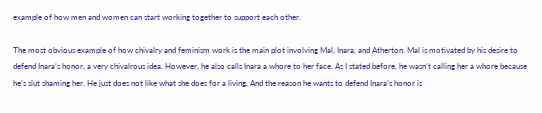example of how men and women can start working together to support each other.

The most obvious example of how chivalry and feminism work is the main plot involving Mal, Inara, and Atherton. Mal is motivated by his desire to defend Inara’s honor, a very chivalrous idea. However, he also calls Inara a whore to her face. As I stated before, he wasn’t calling her a whore because he’s slut shaming her. He just does not like what she does for a living. And the reason he wants to defend Inara’s honor is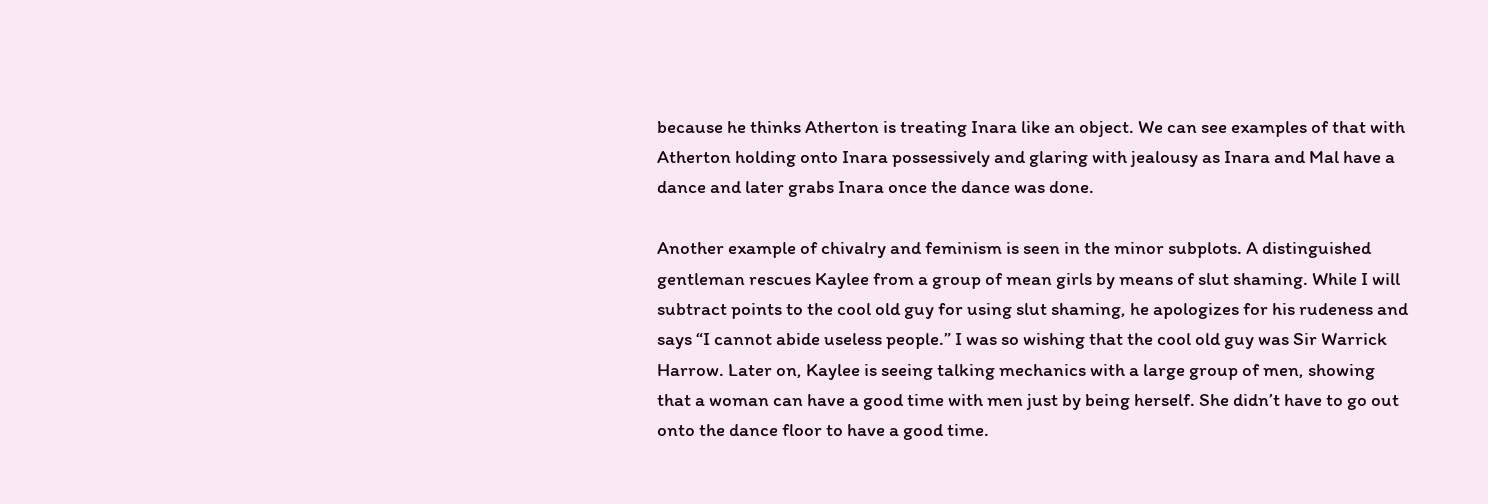because he thinks Atherton is treating Inara like an object. We can see examples of that with Atherton holding onto Inara possessively and glaring with jealousy as Inara and Mal have a dance and later grabs Inara once the dance was done.

Another example of chivalry and feminism is seen in the minor subplots. A distinguished gentleman rescues Kaylee from a group of mean girls by means of slut shaming. While I will subtract points to the cool old guy for using slut shaming, he apologizes for his rudeness and says “I cannot abide useless people.” I was so wishing that the cool old guy was Sir Warrick Harrow. Later on, Kaylee is seeing talking mechanics with a large group of men, showing that a woman can have a good time with men just by being herself. She didn’t have to go out onto the dance floor to have a good time.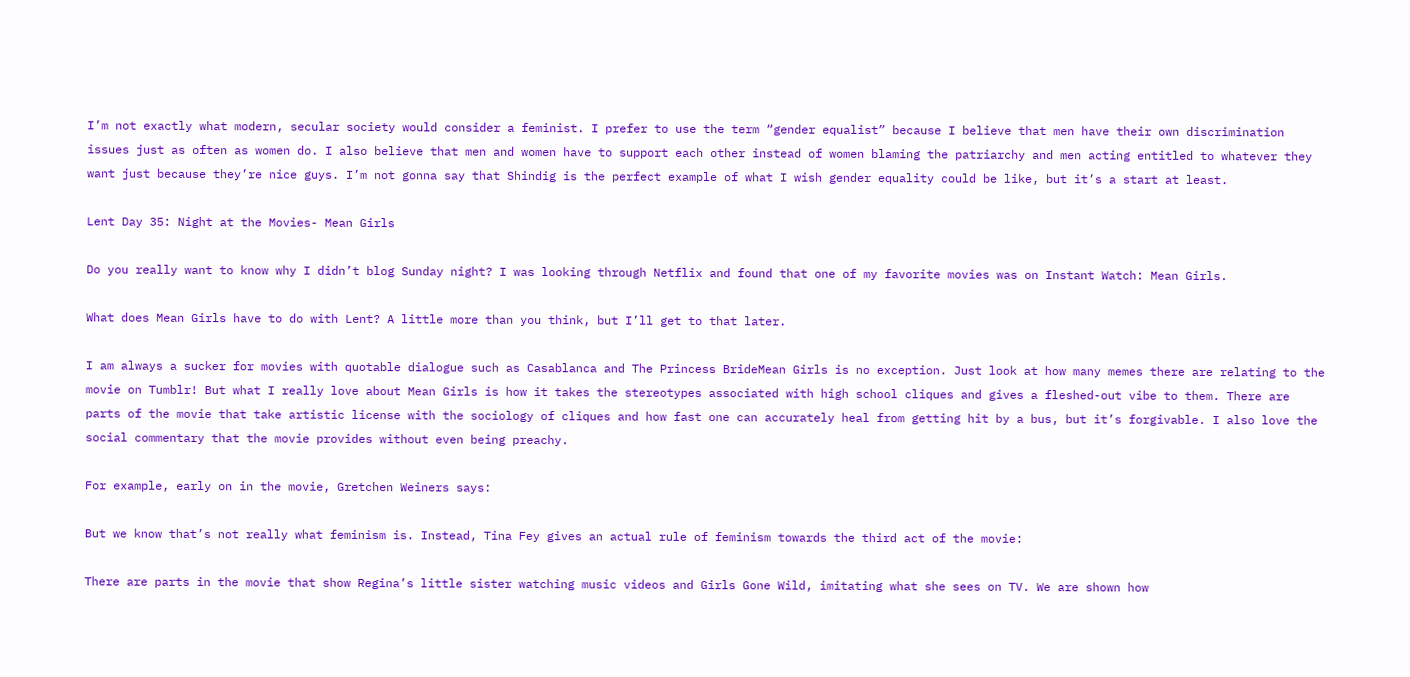I’m not exactly what modern, secular society would consider a feminist. I prefer to use the term “gender equalist” because I believe that men have their own discrimination issues just as often as women do. I also believe that men and women have to support each other instead of women blaming the patriarchy and men acting entitled to whatever they want just because they’re nice guys. I’m not gonna say that Shindig is the perfect example of what I wish gender equality could be like, but it’s a start at least.

Lent Day 35: Night at the Movies- Mean Girls

Do you really want to know why I didn’t blog Sunday night? I was looking through Netflix and found that one of my favorite movies was on Instant Watch: Mean Girls.

What does Mean Girls have to do with Lent? A little more than you think, but I’ll get to that later.

I am always a sucker for movies with quotable dialogue such as Casablanca and The Princess BrideMean Girls is no exception. Just look at how many memes there are relating to the movie on Tumblr! But what I really love about Mean Girls is how it takes the stereotypes associated with high school cliques and gives a fleshed-out vibe to them. There are parts of the movie that take artistic license with the sociology of cliques and how fast one can accurately heal from getting hit by a bus, but it’s forgivable. I also love the social commentary that the movie provides without even being preachy.

For example, early on in the movie, Gretchen Weiners says:

But we know that’s not really what feminism is. Instead, Tina Fey gives an actual rule of feminism towards the third act of the movie:

There are parts in the movie that show Regina’s little sister watching music videos and Girls Gone Wild, imitating what she sees on TV. We are shown how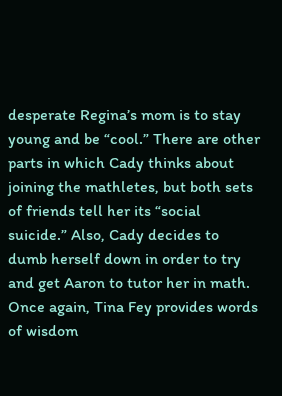desperate Regina’s mom is to stay young and be “cool.” There are other parts in which Cady thinks about joining the mathletes, but both sets of friends tell her its “social suicide.” Also, Cady decides to dumb herself down in order to try and get Aaron to tutor her in math. Once again, Tina Fey provides words of wisdom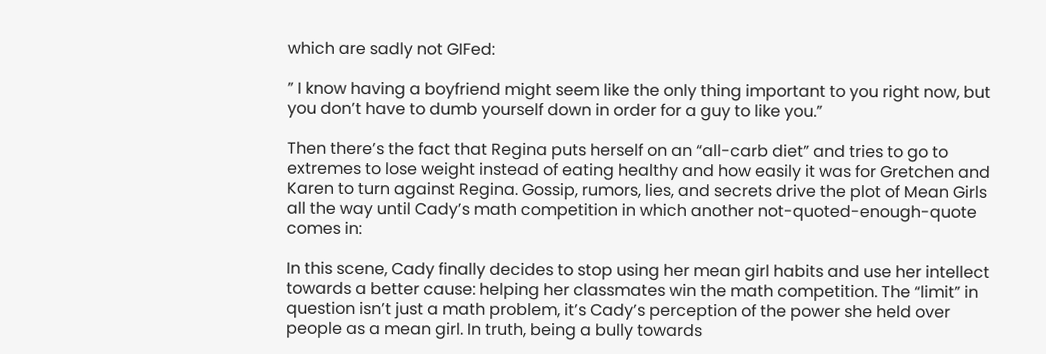which are sadly not GIFed:

” I know having a boyfriend might seem like the only thing important to you right now, but you don’t have to dumb yourself down in order for a guy to like you.”

Then there’s the fact that Regina puts herself on an “all-carb diet” and tries to go to extremes to lose weight instead of eating healthy and how easily it was for Gretchen and Karen to turn against Regina. Gossip, rumors, lies, and secrets drive the plot of Mean Girls all the way until Cady’s math competition in which another not-quoted-enough-quote comes in:

In this scene, Cady finally decides to stop using her mean girl habits and use her intellect towards a better cause: helping her classmates win the math competition. The “limit” in question isn’t just a math problem, it’s Cady’s perception of the power she held over people as a mean girl. In truth, being a bully towards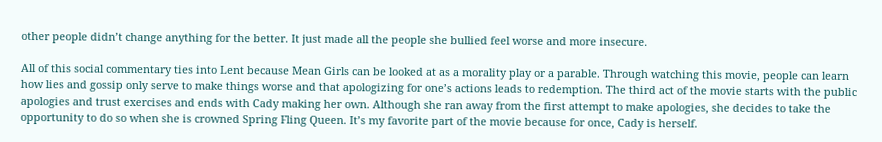other people didn’t change anything for the better. It just made all the people she bullied feel worse and more insecure.

All of this social commentary ties into Lent because Mean Girls can be looked at as a morality play or a parable. Through watching this movie, people can learn how lies and gossip only serve to make things worse and that apologizing for one’s actions leads to redemption. The third act of the movie starts with the public apologies and trust exercises and ends with Cady making her own. Although she ran away from the first attempt to make apologies, she decides to take the opportunity to do so when she is crowned Spring Fling Queen. It’s my favorite part of the movie because for once, Cady is herself.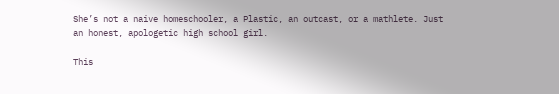She’s not a naive homeschooler, a Plastic, an outcast, or a mathlete. Just an honest, apologetic high school girl.

This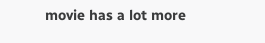movie has a lot more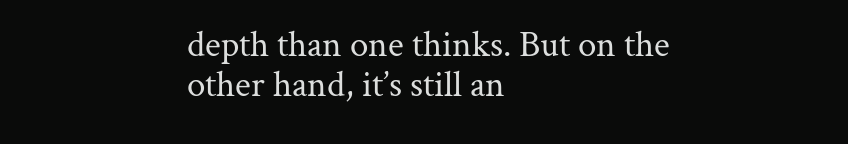depth than one thinks. But on the other hand, it’s still an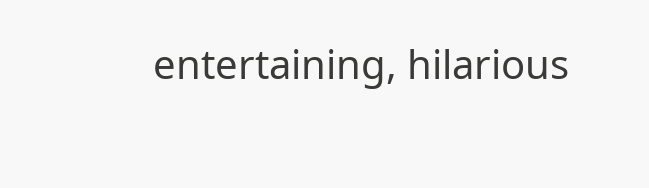entertaining, hilarious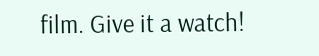film. Give it a watch!